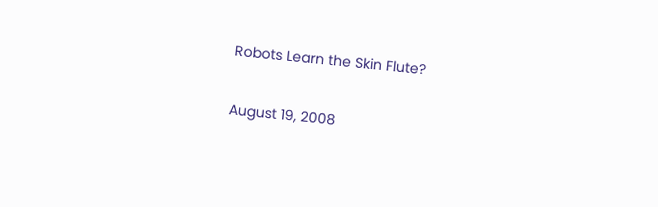Robots Learn the Skin Flute?

August 19, 2008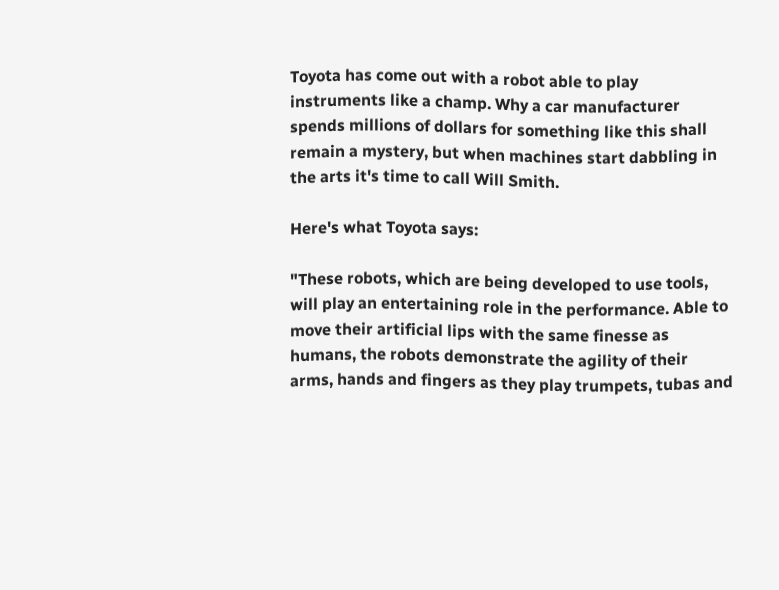Toyota has come out with a robot able to play instruments like a champ. Why a car manufacturer spends millions of dollars for something like this shall remain a mystery, but when machines start dabbling in the arts it's time to call Will Smith.

Here's what Toyota says:

"These robots, which are being developed to use tools, will play an entertaining role in the performance. Able to move their artificial lips with the same finesse as humans, the robots demonstrate the agility of their arms, hands and fingers as they play trumpets, tubas and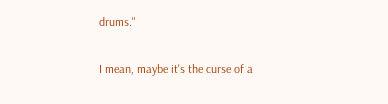drums."

I mean, maybe it's the curse of a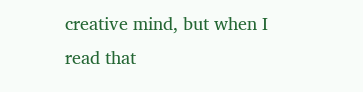creative mind, but when I read that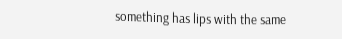something has lips with the same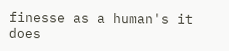finesse as a human's it does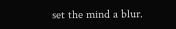set the mind a blur.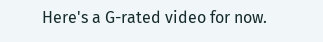Here's a G-rated video for now.